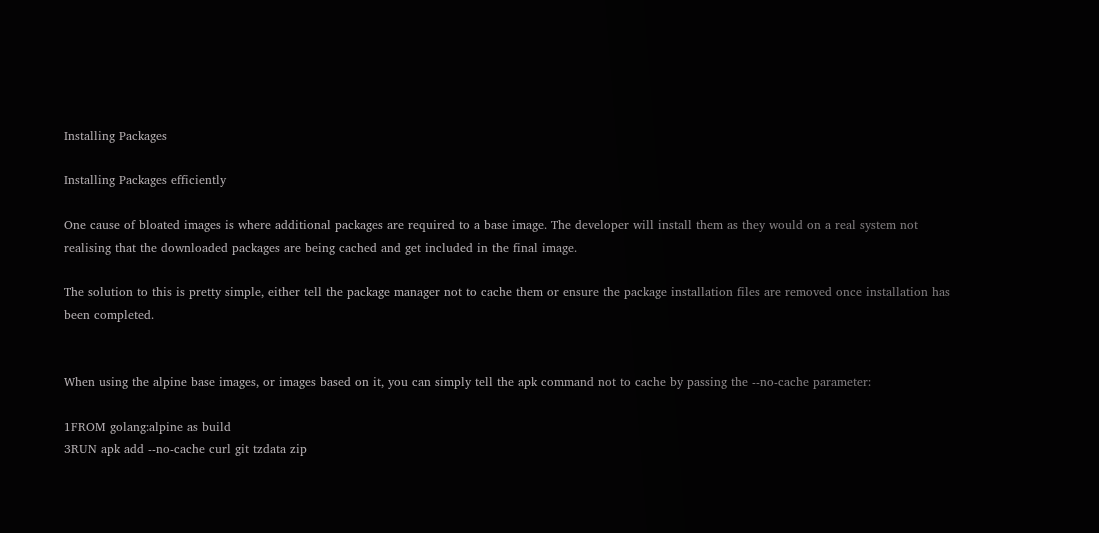Installing Packages

Installing Packages efficiently

One cause of bloated images is where additional packages are required to a base image. The developer will install them as they would on a real system not realising that the downloaded packages are being cached and get included in the final image.

The solution to this is pretty simple, either tell the package manager not to cache them or ensure the package installation files are removed once installation has been completed.


When using the alpine base images, or images based on it, you can simply tell the apk command not to cache by passing the --no-cache parameter:

1FROM golang:alpine as build
3RUN apk add --no-cache curl git tzdata zip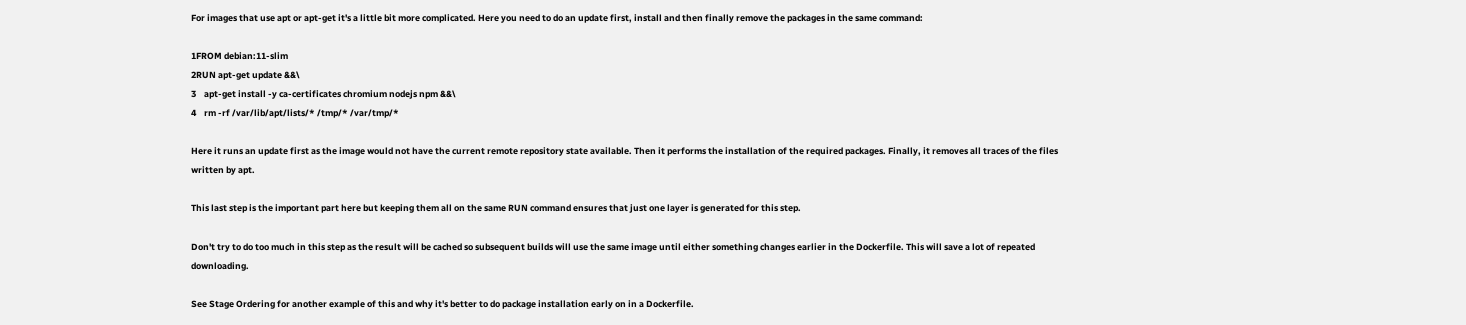For images that use apt or apt-get it's a little bit more complicated. Here you need to do an update first, install and then finally remove the packages in the same command:

1FROM debian:11-slim
2RUN apt-get update &&\
3    apt-get install -y ca-certificates chromium nodejs npm &&\
4    rm -rf /var/lib/apt/lists/* /tmp/* /var/tmp/*

Here it runs an update first as the image would not have the current remote repository state available. Then it performs the installation of the required packages. Finally, it removes all traces of the files written by apt.

This last step is the important part here but keeping them all on the same RUN command ensures that just one layer is generated for this step.

Don't try to do too much in this step as the result will be cached so subsequent builds will use the same image until either something changes earlier in the Dockerfile. This will save a lot of repeated downloading.

See Stage Ordering for another example of this and why it's better to do package installation early on in a Dockerfile.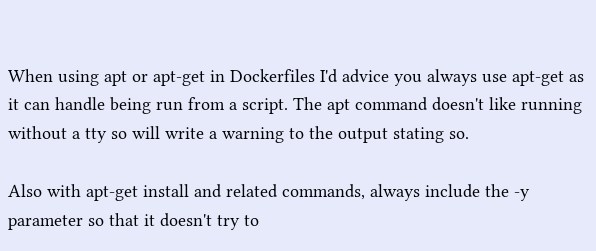When using apt or apt-get in Dockerfiles I'd advice you always use apt-get as it can handle being run from a script. The apt command doesn't like running without a tty so will write a warning to the output stating so.

Also with apt-get install and related commands, always include the -y parameter so that it doesn't try to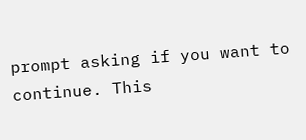prompt asking if you want to continue. This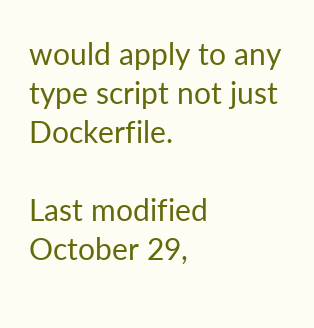would apply to any type script not just Dockerfile.

Last modified October 29,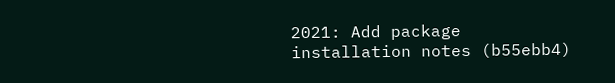2021: Add package installation notes (b55ebb4)